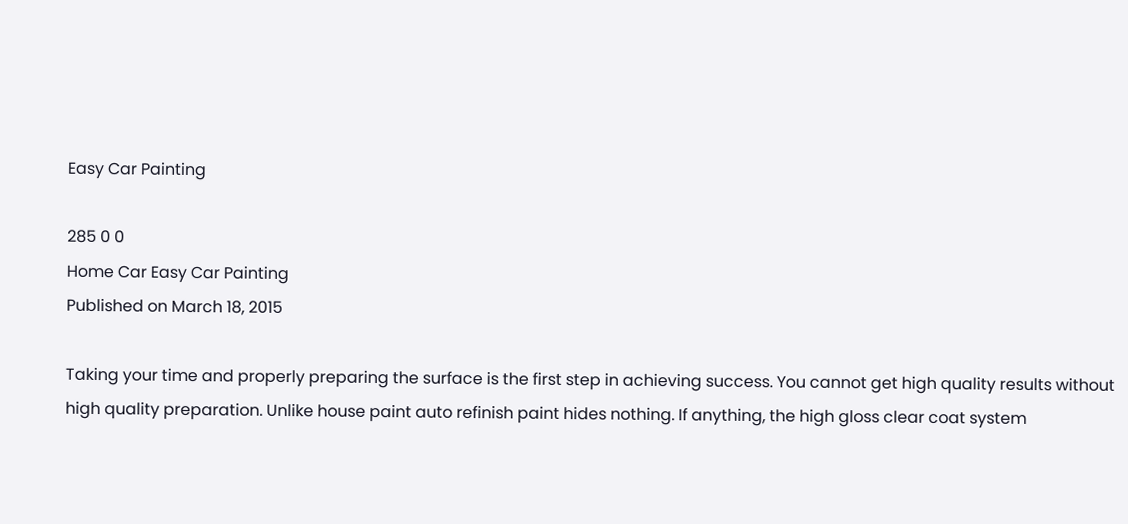Easy Car Painting

285 0 0
Home Car Easy Car Painting
Published on March 18, 2015

Taking your time and properly preparing the surface is the first step in achieving success. You cannot get high quality results without high quality preparation. Unlike house paint auto refinish paint hides nothing. If anything, the high gloss clear coat system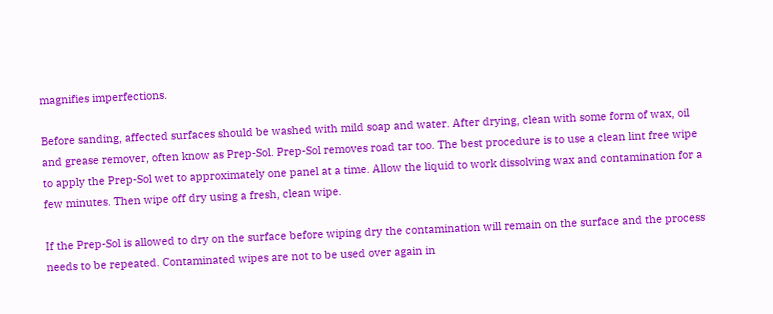magnifies imperfections.

Before sanding, affected surfaces should be washed with mild soap and water. After drying, clean with some form of wax, oil and grease remover, often know as Prep-Sol. Prep-Sol removes road tar too. The best procedure is to use a clean lint free wipe to apply the Prep-Sol wet to approximately one panel at a time. Allow the liquid to work dissolving wax and contamination for a few minutes. Then wipe off dry using a fresh, clean wipe.

If the Prep-Sol is allowed to dry on the surface before wiping dry the contamination will remain on the surface and the process needs to be repeated. Contaminated wipes are not to be used over again in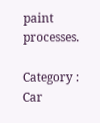paint processes.

Category :  Car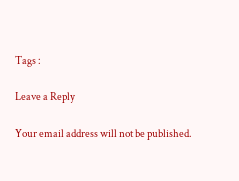Tags :

Leave a Reply

Your email address will not be published.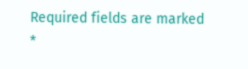Required fields are marked *